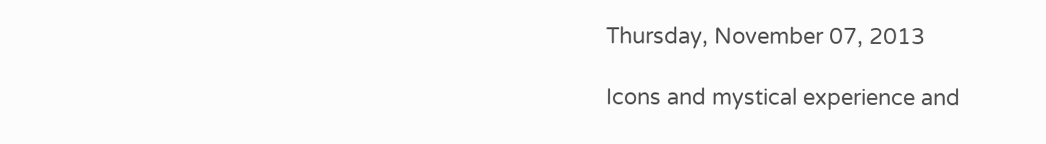Thursday, November 07, 2013

Icons and mystical experience and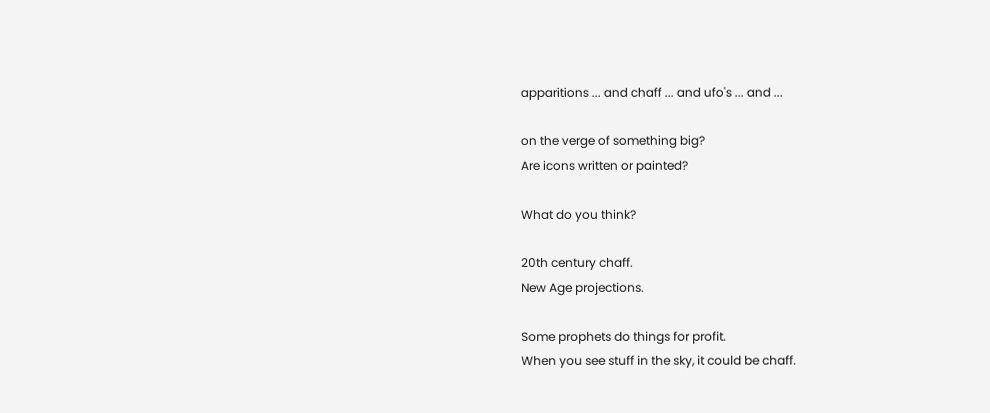apparitions ... and chaff ... and ufo's ... and ...

on the verge of something big?
Are icons written or painted?

What do you think?

20th century chaff.
New Age projections.

Some prophets do things for profit.
When you see stuff in the sky, it could be chaff.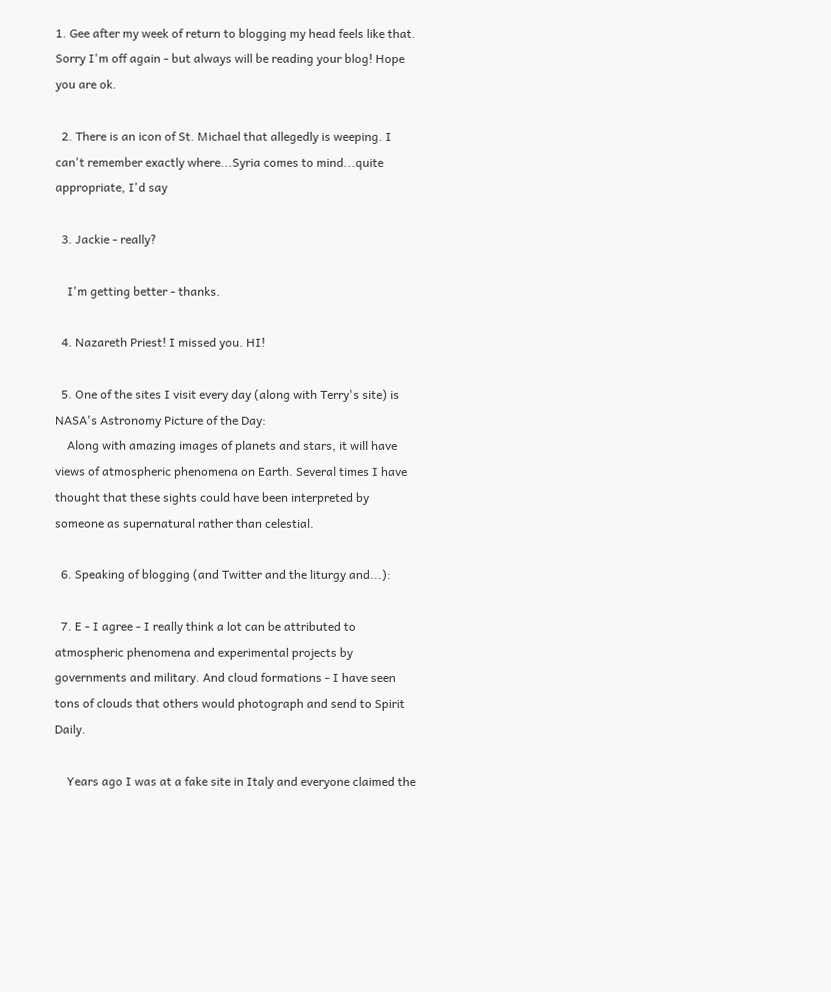1. Gee after my week of return to blogging my head feels like that. Sorry I'm off again - but always will be reading your blog! Hope you are ok.

  2. There is an icon of St. Michael that allegedly is weeping. I can't remember exactly where...Syria comes to mind...quite appropriate, I'd say

  3. Jackie - really?

    I'm getting better - thanks.

  4. Nazareth Priest! I missed you. HI!

  5. One of the sites I visit every day (along with Terry's site) is NASA's Astronomy Picture of the Day:
    Along with amazing images of planets and stars, it will have views of atmospheric phenomena on Earth. Several times I have thought that these sights could have been interpreted by someone as supernatural rather than celestial.

  6. Speaking of blogging (and Twitter and the liturgy and...):

  7. E - I agree - I really think a lot can be attributed to atmospheric phenomena and experimental projects by governments and military. And cloud formations - I have seen tons of clouds that others would photograph and send to Spirit Daily.

    Years ago I was at a fake site in Italy and everyone claimed the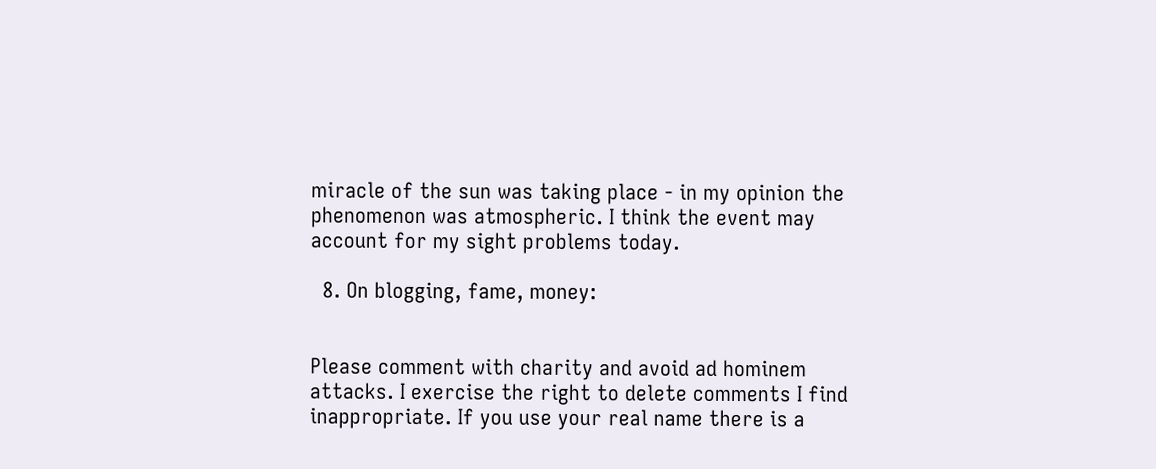miracle of the sun was taking place - in my opinion the phenomenon was atmospheric. I think the event may account for my sight problems today.

  8. On blogging, fame, money:


Please comment with charity and avoid ad hominem attacks. I exercise the right to delete comments I find inappropriate. If you use your real name there is a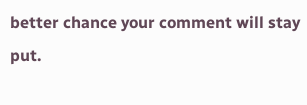better chance your comment will stay put.